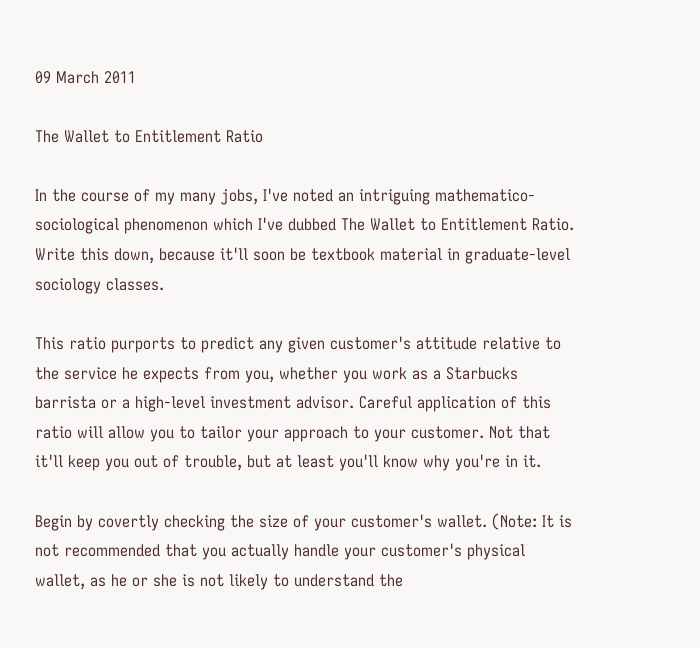09 March 2011

The Wallet to Entitlement Ratio

In the course of my many jobs, I've noted an intriguing mathematico-sociological phenomenon which I've dubbed The Wallet to Entitlement Ratio. Write this down, because it'll soon be textbook material in graduate-level sociology classes.

This ratio purports to predict any given customer's attitude relative to the service he expects from you, whether you work as a Starbucks barrista or a high-level investment advisor. Careful application of this ratio will allow you to tailor your approach to your customer. Not that it'll keep you out of trouble, but at least you'll know why you're in it.

Begin by covertly checking the size of your customer's wallet. (Note: It is not recommended that you actually handle your customer's physical wallet, as he or she is not likely to understand the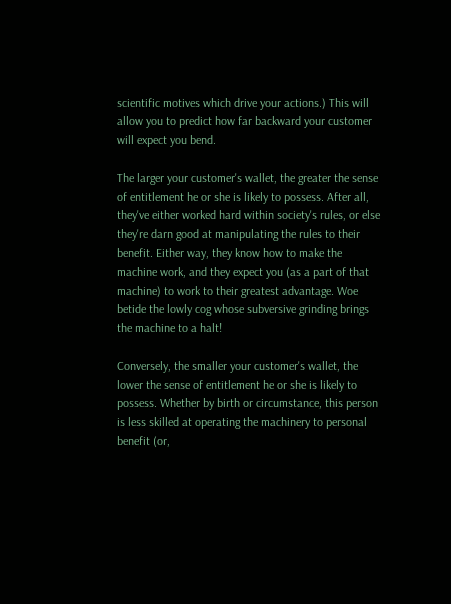scientific motives which drive your actions.) This will allow you to predict how far backward your customer will expect you bend.

The larger your customer's wallet, the greater the sense of entitlement he or she is likely to possess. After all, they've either worked hard within society's rules, or else they're darn good at manipulating the rules to their benefit. Either way, they know how to make the machine work, and they expect you (as a part of that machine) to work to their greatest advantage. Woe betide the lowly cog whose subversive grinding brings the machine to a halt!

Conversely, the smaller your customer's wallet, the lower the sense of entitlement he or she is likely to possess. Whether by birth or circumstance, this person is less skilled at operating the machinery to personal benefit (or,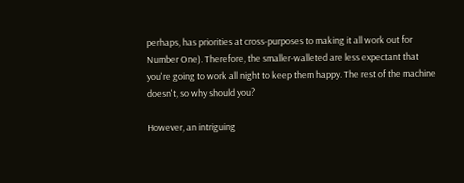perhaps, has priorities at cross-purposes to making it all work out for Number One). Therefore, the smaller-walleted are less expectant that you're going to work all night to keep them happy. The rest of the machine doesn't, so why should you?

However, an intriguing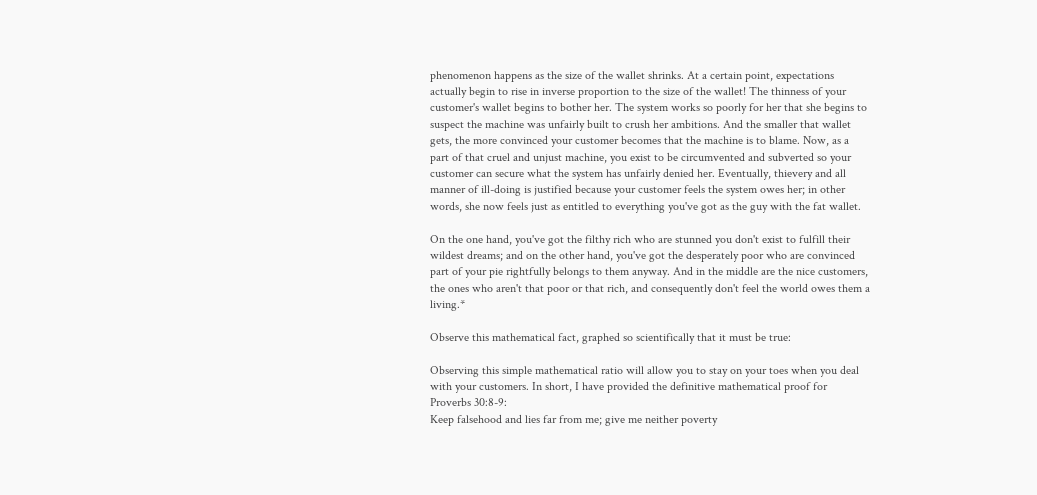phenomenon happens as the size of the wallet shrinks. At a certain point, expectations actually begin to rise in inverse proportion to the size of the wallet! The thinness of your customer's wallet begins to bother her. The system works so poorly for her that she begins to suspect the machine was unfairly built to crush her ambitions. And the smaller that wallet gets, the more convinced your customer becomes that the machine is to blame. Now, as a part of that cruel and unjust machine, you exist to be circumvented and subverted so your customer can secure what the system has unfairly denied her. Eventually, thievery and all manner of ill-doing is justified because your customer feels the system owes her; in other words, she now feels just as entitled to everything you've got as the guy with the fat wallet.

On the one hand, you've got the filthy rich who are stunned you don't exist to fulfill their wildest dreams; and on the other hand, you've got the desperately poor who are convinced part of your pie rightfully belongs to them anyway. And in the middle are the nice customers, the ones who aren't that poor or that rich, and consequently don't feel the world owes them a living.*

Observe this mathematical fact, graphed so scientifically that it must be true:

Observing this simple mathematical ratio will allow you to stay on your toes when you deal with your customers. In short, I have provided the definitive mathematical proof for Proverbs 30:8-9:
Keep falsehood and lies far from me; give me neither poverty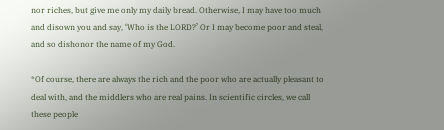nor riches, but give me only my daily bread. Otherwise, I may have too much and disown you and say, ‘Who is the LORD?’ Or I may become poor and steal, and so dishonor the name of my God.

*Of course, there are always the rich and the poor who are actually pleasant to deal with, and the middlers who are real pains. In scientific circles, we call these people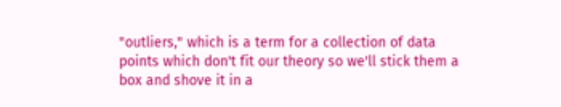"outliers," which is a term for a collection of data points which don't fit our theory so we'll stick them a box and shove it in a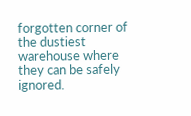forgotten corner of the dustiest warehouse where they can be safely ignored.